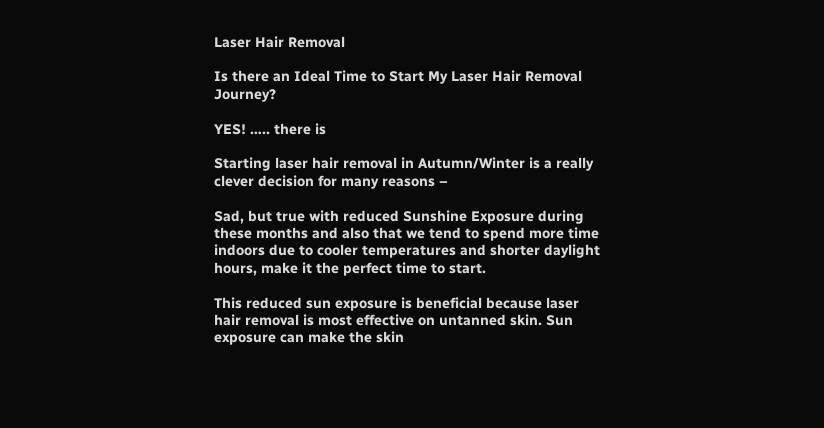Laser Hair Removal

Is there an Ideal Time to Start My Laser Hair Removal Journey?

YES! ….. there is

Starting laser hair removal in Autumn/Winter is a really clever decision for many reasons –

Sad, but true with reduced Sunshine Exposure during these months and also that we tend to spend more time indoors due to cooler temperatures and shorter daylight hours, make it the perfect time to start.

This reduced sun exposure is beneficial because laser hair removal is most effective on untanned skin. Sun exposure can make the skin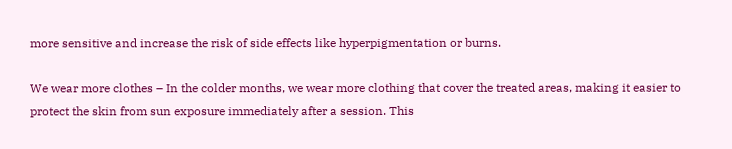more sensitive and increase the risk of side effects like hyperpigmentation or burns.

We wear more clothes – In the colder months, we wear more clothing that cover the treated areas, making it easier to protect the skin from sun exposure immediately after a session. This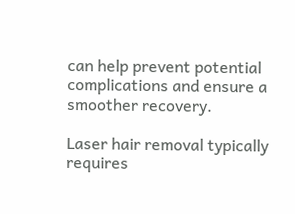can help prevent potential complications and ensure a smoother recovery.

Laser hair removal typically requires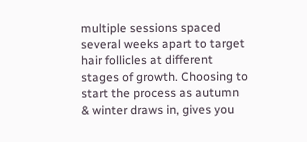multiple sessions spaced several weeks apart to target hair follicles at different stages of growth. Choosing to start the process as autumn & winter draws in, gives you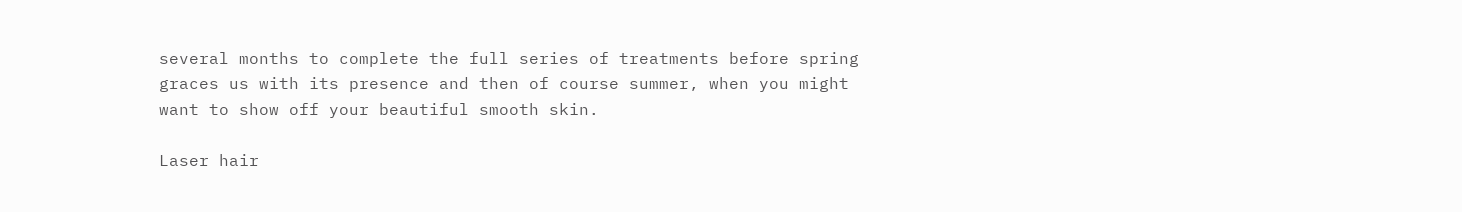several months to complete the full series of treatments before spring graces us with its presence and then of course summer, when you might want to show off your beautiful smooth skin.

Laser hair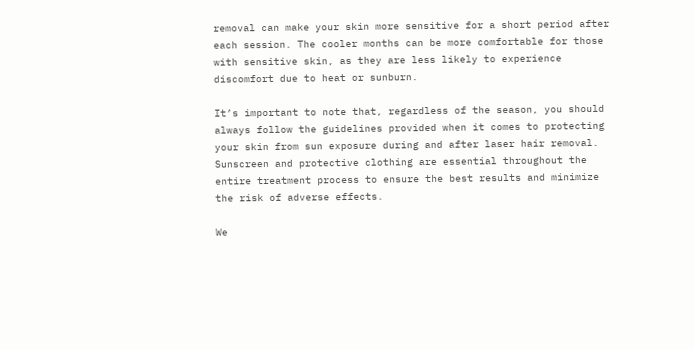removal can make your skin more sensitive for a short period after each session. The cooler months can be more comfortable for those with sensitive skin, as they are less likely to experience discomfort due to heat or sunburn.

It’s important to note that, regardless of the season, you should always follow the guidelines provided when it comes to protecting your skin from sun exposure during and after laser hair removal. Sunscreen and protective clothing are essential throughout the entire treatment process to ensure the best results and minimize the risk of adverse effects.

We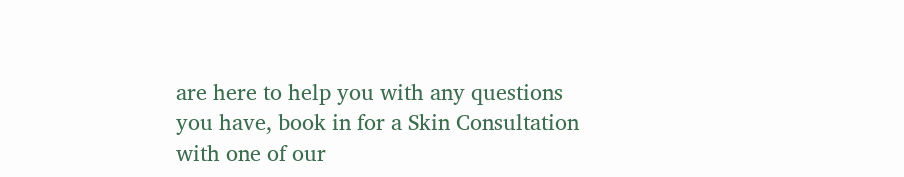are here to help you with any questions you have, book in for a Skin Consultation with one of our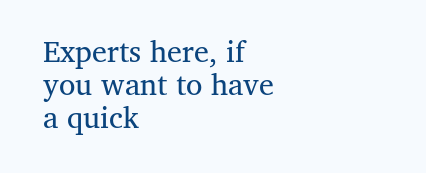Experts here, if you want to have a quick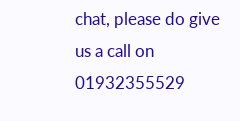chat, please do give us a call on 01932355529